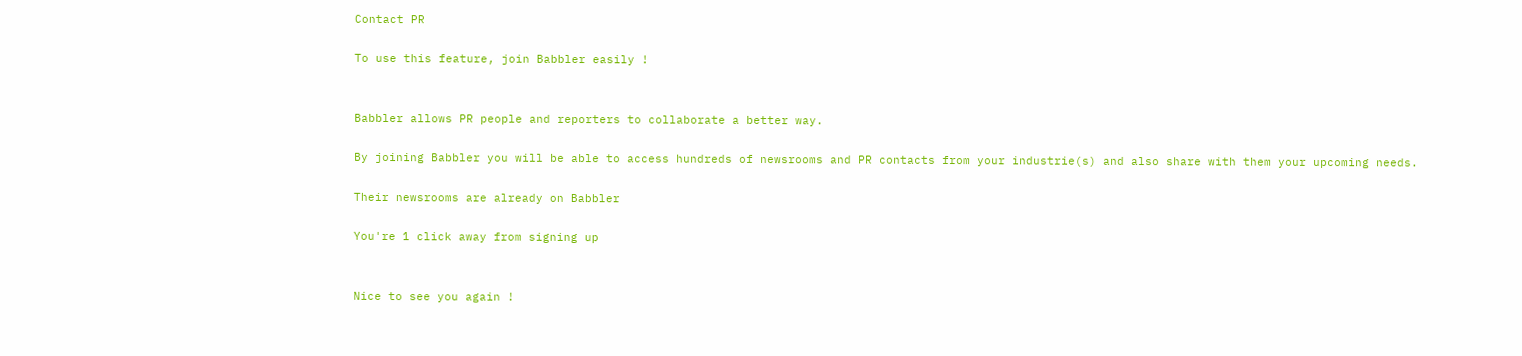Contact PR

To use this feature, join Babbler easily !


Babbler allows PR people and reporters to collaborate a better way.

By joining Babbler you will be able to access hundreds of newsrooms and PR contacts from your industrie(s) and also share with them your upcoming needs.

Their newsrooms are already on Babbler

You're 1 click away from signing up


Nice to see you again !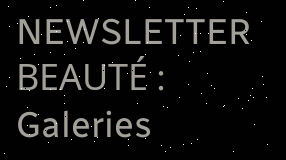NEWSLETTER BEAUTÉ : Galeries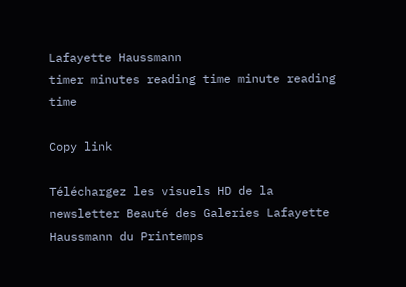Lafayette Haussmann
timer minutes reading time minute reading time

Copy link

Téléchargez les visuels HD de la newsletter Beauté des Galeries Lafayette Haussmann du Printemps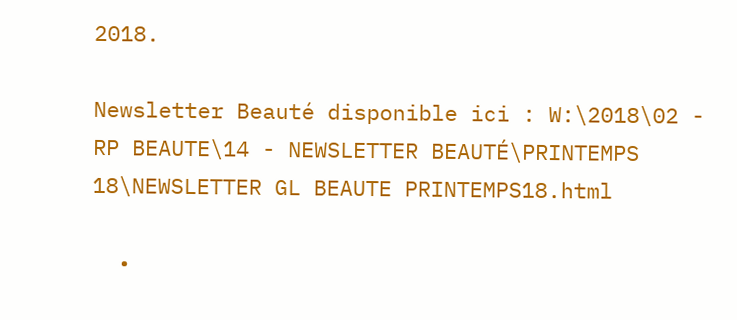2018.

Newsletter Beauté disponible ici : W:\2018\02 - RP BEAUTE\14 - NEWSLETTER BEAUTÉ\PRINTEMPS 18\NEWSLETTER GL BEAUTE PRINTEMPS18.html

  •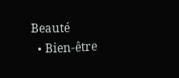Beauté
  • Bien-être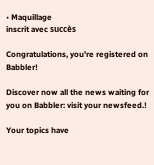• Maquillage
inscrit avec succès

Congratulations, you're registered on Babbler!

Discover now all the news waiting for you on Babbler: visit your newsfeed.!

Your topics have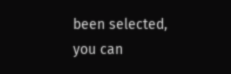been selected, you can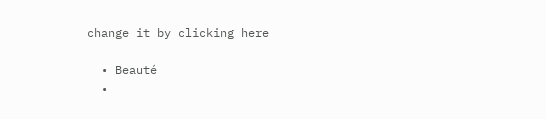change it by clicking here

  • Beauté
  •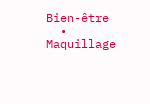Bien-être
  • Maquillage